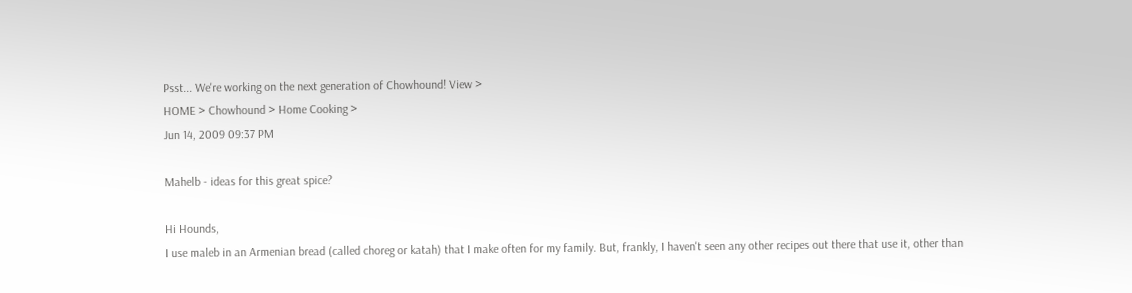Psst... We're working on the next generation of Chowhound! View >
HOME > Chowhound > Home Cooking >
Jun 14, 2009 09:37 PM

Mahelb - ideas for this great spice?

Hi Hounds,
I use maleb in an Armenian bread (called choreg or katah) that I make often for my family. But, frankly, I haven't seen any other recipes out there that use it, other than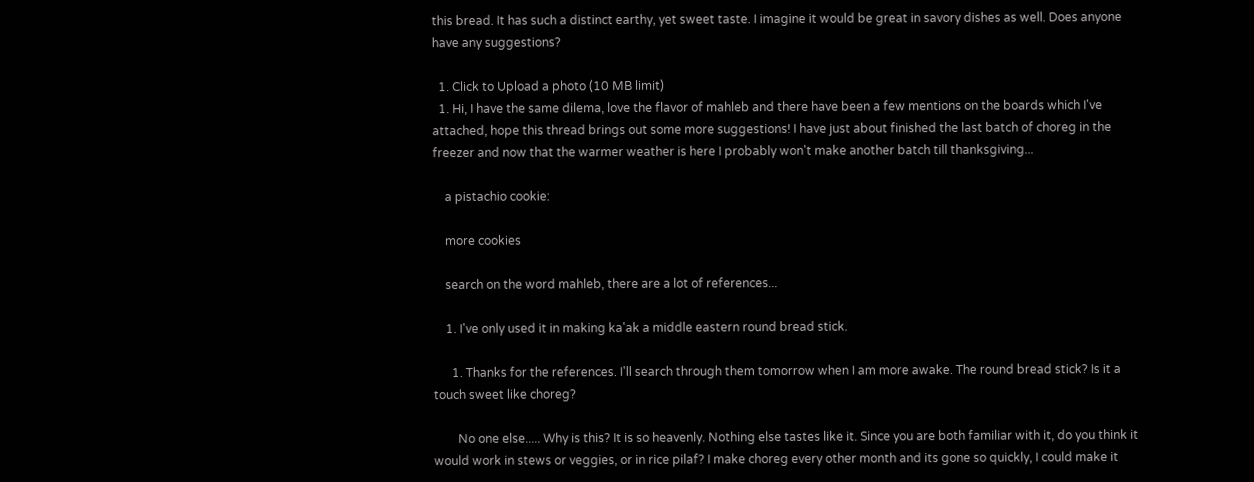this bread. It has such a distinct earthy, yet sweet taste. I imagine it would be great in savory dishes as well. Does anyone have any suggestions?

  1. Click to Upload a photo (10 MB limit)
  1. Hi, I have the same dilema, love the flavor of mahleb and there have been a few mentions on the boards which I've attached, hope this thread brings out some more suggestions! I have just about finished the last batch of choreg in the freezer and now that the warmer weather is here I probably won't make another batch till thanksgiving...

    a pistachio cookie:

    more cookies

    search on the word mahleb, there are a lot of references...

    1. I've only used it in making ka'ak a middle eastern round bread stick.

      1. Thanks for the references. I'll search through them tomorrow when I am more awake. The round bread stick? Is it a touch sweet like choreg?

        No one else..... Why is this? It is so heavenly. Nothing else tastes like it. Since you are both familiar with it, do you think it would work in stews or veggies, or in rice pilaf? I make choreg every other month and its gone so quickly, I could make it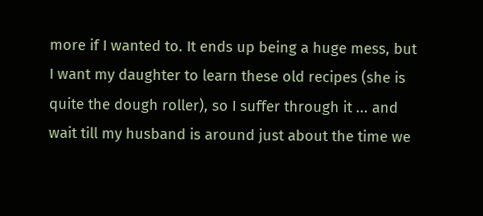more if I wanted to. It ends up being a huge mess, but I want my daughter to learn these old recipes (she is quite the dough roller), so I suffer through it ... and wait till my husband is around just about the time we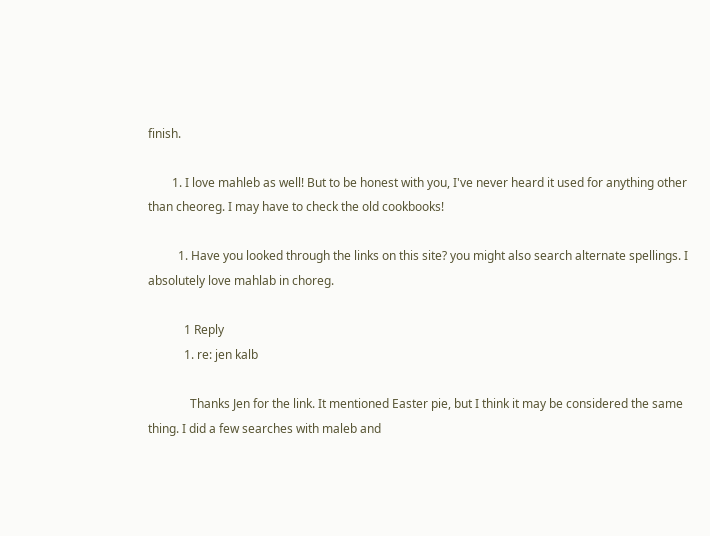finish.

        1. I love mahleb as well! But to be honest with you, I've never heard it used for anything other than cheoreg. I may have to check the old cookbooks!

          1. Have you looked through the links on this site? you might also search alternate spellings. I absolutely love mahlab in choreg.

            1 Reply
            1. re: jen kalb

              Thanks Jen for the link. It mentioned Easter pie, but I think it may be considered the same thing. I did a few searches with maleb and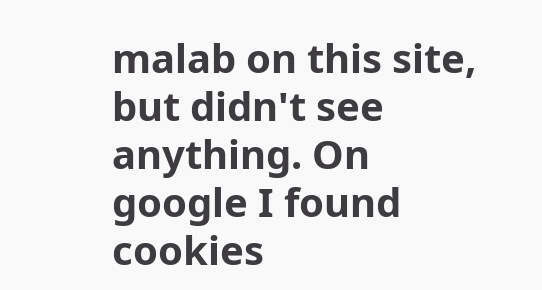malab on this site, but didn't see anything. On google I found cookies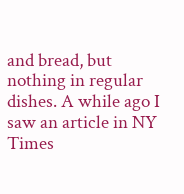and bread, but nothing in regular dishes. A while ago I saw an article in NY Times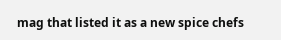mag that listed it as a new spice chefs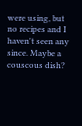were using, but no recipes and I haven't seen any since. Maybe a couscous dish?